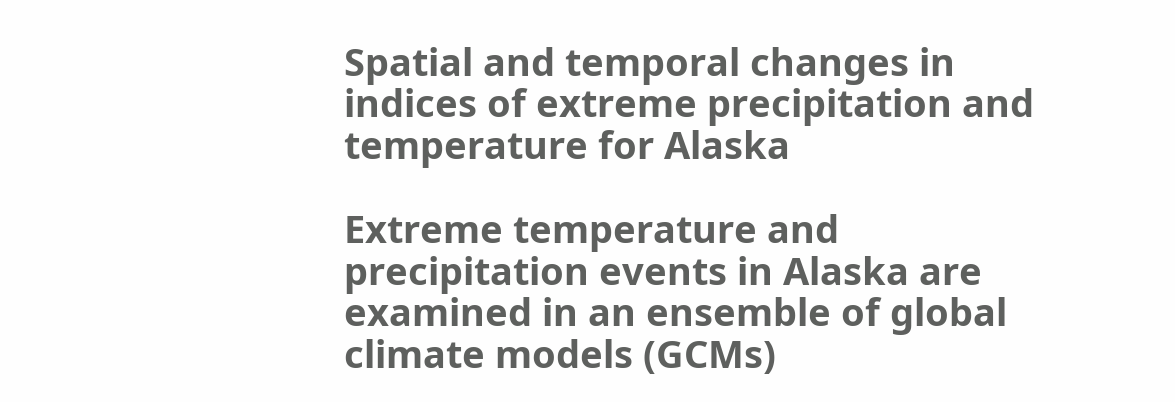Spatial and temporal changes in indices of extreme precipitation and temperature for Alaska

Extreme temperature and precipitation events in Alaska are examined in an ensemble of global climate models (GCMs)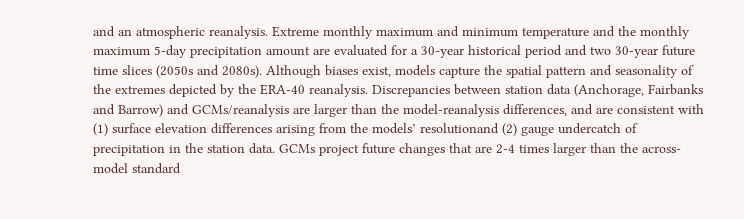and an atmospheric reanalysis. Extreme monthly maximum and minimum temperature and the monthly maximum 5-day precipitation amount are evaluated for a 30-year historical period and two 30-year future time slices (2050s and 2080s). Although biases exist, models capture the spatial pattern and seasonality of the extremes depicted by the ERA-40 reanalysis. Discrepancies between station data (Anchorage, Fairbanks and Barrow) and GCMs/reanalysis are larger than the model-reanalysis differences, and are consistent with (1) surface elevation differences arising from the models’ resolutionand (2) gauge undercatch of precipitation in the station data. GCMs project future changes that are 2-4 times larger than the across-model standard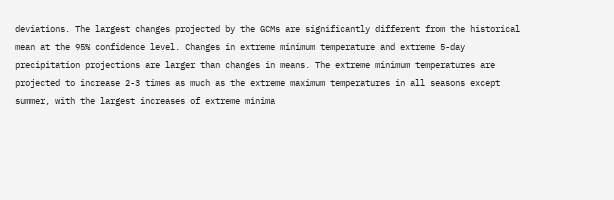deviations. The largest changes projected by the GCMs are significantly different from the historical mean at the 95% confidence level. Changes in extreme minimum temperature and extreme 5-day precipitation projections are larger than changes in means. The extreme minimum temperatures are projected to increase 2-3 times as much as the extreme maximum temperatures in all seasons except summer, with the largest increases of extreme minima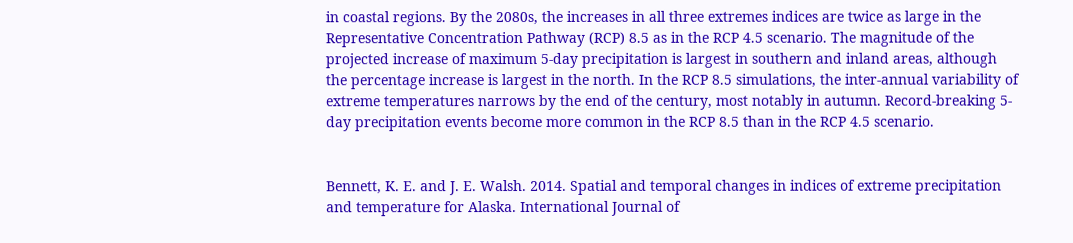in coastal regions. By the 2080s, the increases in all three extremes indices are twice as large in the Representative Concentration Pathway (RCP) 8.5 as in the RCP 4.5 scenario. The magnitude of the projected increase of maximum 5-day precipitation is largest in southern and inland areas, although the percentage increase is largest in the north. In the RCP 8.5 simulations, the inter-annual variability of extreme temperatures narrows by the end of the century, most notably in autumn. Record-breaking 5-day precipitation events become more common in the RCP 8.5 than in the RCP 4.5 scenario.


Bennett, K. E. and J. E. Walsh. 2014. Spatial and temporal changes in indices of extreme precipitation and temperature for Alaska. International Journal of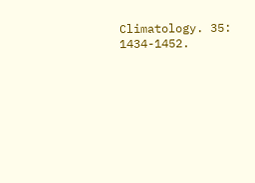Climatology. 35: 1434-1452.